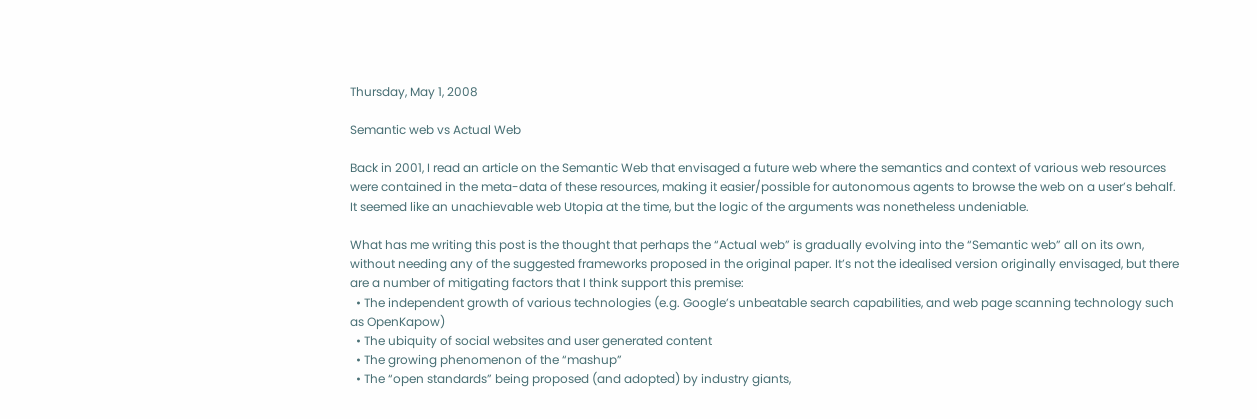Thursday, May 1, 2008

Semantic web vs Actual Web

Back in 2001, I read an article on the Semantic Web that envisaged a future web where the semantics and context of various web resources were contained in the meta-data of these resources, making it easier/possible for autonomous agents to browse the web on a user’s behalf. It seemed like an unachievable web Utopia at the time, but the logic of the arguments was nonetheless undeniable.

What has me writing this post is the thought that perhaps the “Actual web” is gradually evolving into the “Semantic web” all on its own, without needing any of the suggested frameworks proposed in the original paper. It’s not the idealised version originally envisaged, but there are a number of mitigating factors that I think support this premise:
  • The independent growth of various technologies (e.g. Google’s unbeatable search capabilities, and web page scanning technology such as OpenKapow)
  • The ubiquity of social websites and user generated content
  • The growing phenomenon of the “mashup”
  • The “open standards” being proposed (and adopted) by industry giants,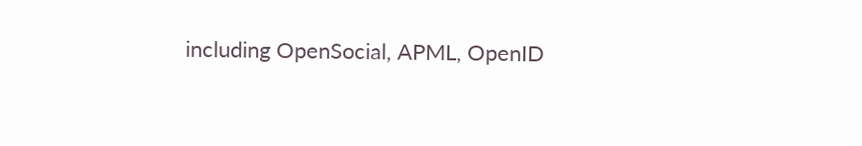including OpenSocial, APML, OpenID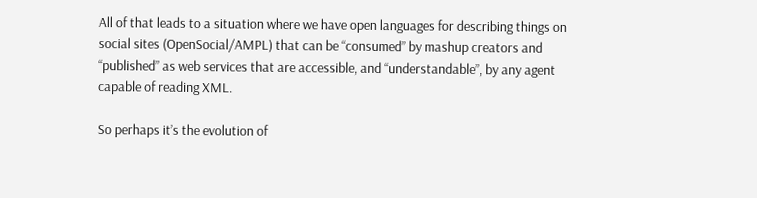All of that leads to a situation where we have open languages for describing things on social sites (OpenSocial/AMPL) that can be “consumed” by mashup creators and “published” as web services that are accessible, and “understandable”, by any agent capable of reading XML.

So perhaps it’s the evolution of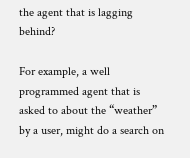the agent that is lagging behind?

For example, a well programmed agent that is asked to about the “weather” by a user, might do a search on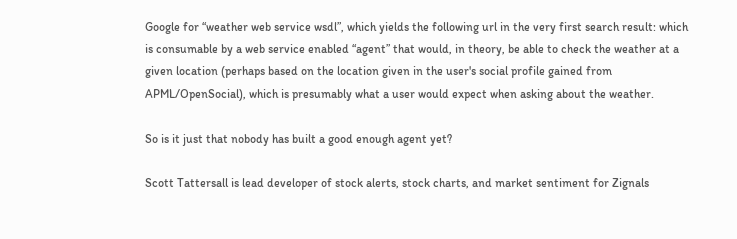Google for “weather web service wsdl”, which yields the following url in the very first search result: which is consumable by a web service enabled “agent” that would, in theory, be able to check the weather at a given location (perhaps based on the location given in the user's social profile gained from APML/OpenSocial), which is presumably what a user would expect when asking about the weather.

So is it just that nobody has built a good enough agent yet?

Scott Tattersall is lead developer of stock alerts, stock charts, and market sentiment for Zignals